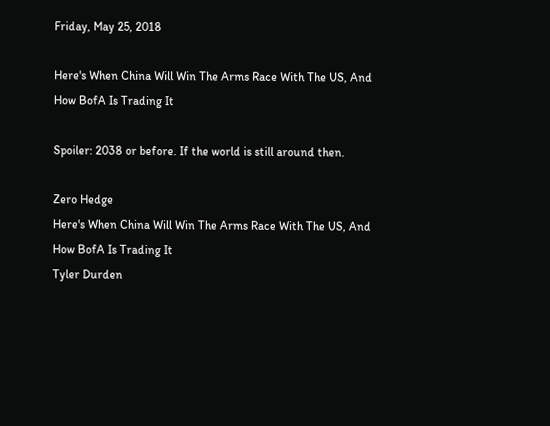Friday, May 25, 2018

Here's When China Will Win The Arms Race With The US, And How BofA Is Trading It

Spoiler: 2038 or before. If the world is still around then.

Zero Hedge
Here's When China Will Win The Arms Race With The US, And How BofA Is Trading It
Tyler Durden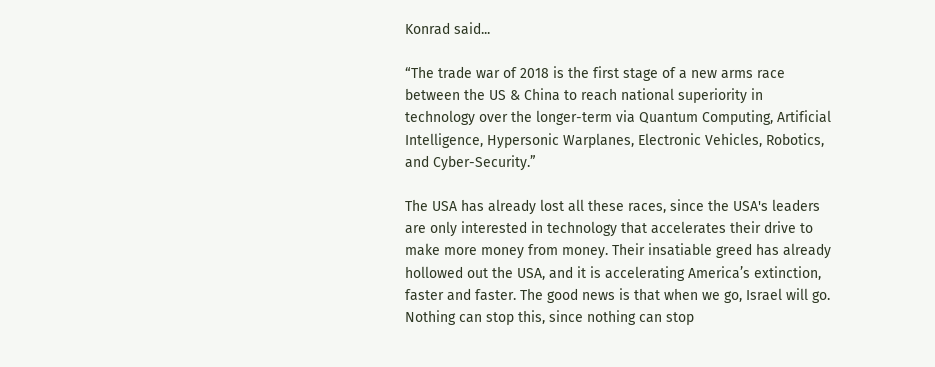Konrad said...

“The trade war of 2018 is the first stage of a new arms race between the US & China to reach national superiority in technology over the longer-term via Quantum Computing, Artificial Intelligence, Hypersonic Warplanes, Electronic Vehicles, Robotics, and Cyber-Security.”

The USA has already lost all these races, since the USA's leaders are only interested in technology that accelerates their drive to make more money from money. Their insatiable greed has already hollowed out the USA, and it is accelerating America’s extinction, faster and faster. The good news is that when we go, Israel will go. Nothing can stop this, since nothing can stop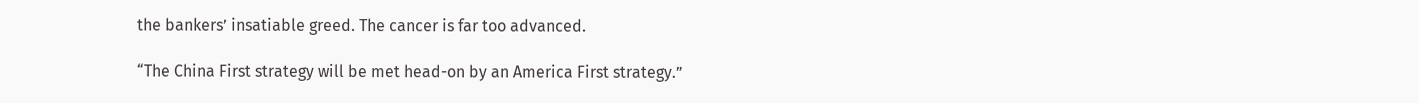the bankers’ insatiable greed. The cancer is far too advanced.

“The China First strategy will be met head-on by an America First strategy.”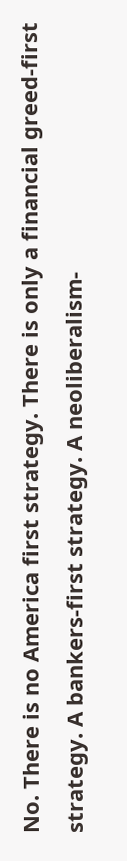No. There is no America first strategy. There is only a financial greed-first strategy. A bankers-first strategy. A neoliberalism-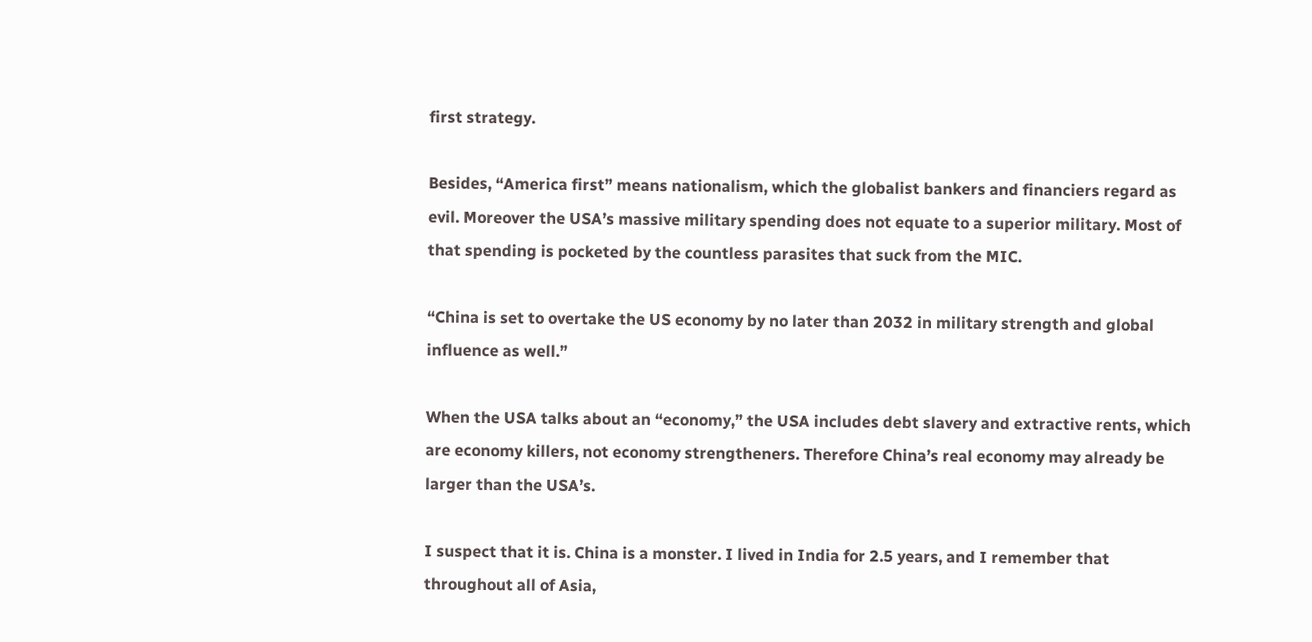first strategy.

Besides, “America first” means nationalism, which the globalist bankers and financiers regard as evil. Moreover the USA’s massive military spending does not equate to a superior military. Most of that spending is pocketed by the countless parasites that suck from the MIC.

“China is set to overtake the US economy by no later than 2032 in military strength and global influence as well.”

When the USA talks about an “economy,” the USA includes debt slavery and extractive rents, which are economy killers, not economy strengtheners. Therefore China’s real economy may already be larger than the USA’s.

I suspect that it is. China is a monster. I lived in India for 2.5 years, and I remember that throughout all of Asia,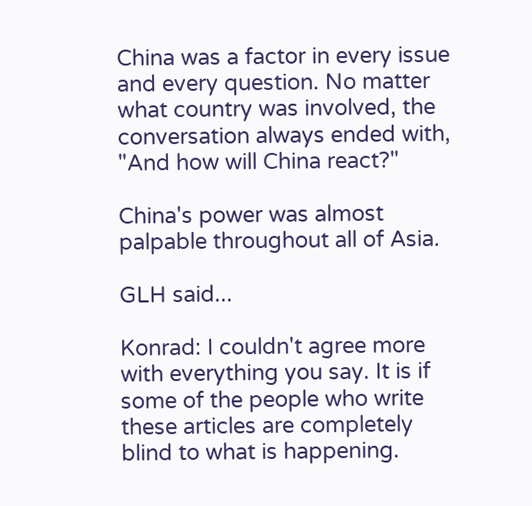China was a factor in every issue and every question. No matter what country was involved, the conversation always ended with, "And how will China react?"

China's power was almost palpable throughout all of Asia.

GLH said...

Konrad: I couldn't agree more with everything you say. It is if some of the people who write these articles are completely blind to what is happening.